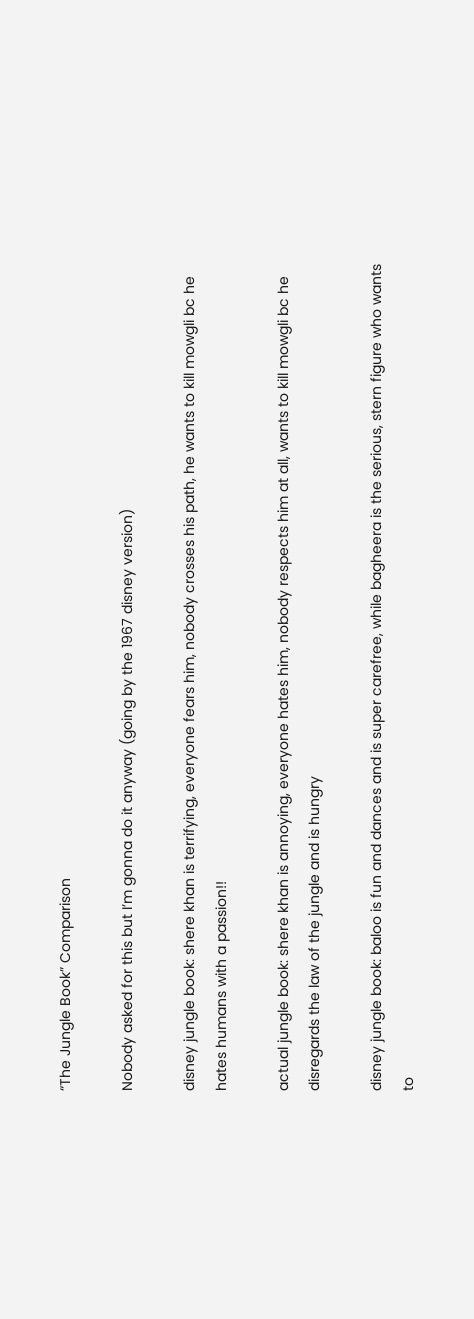“The Jungle Book” Comparison

Nobody asked for this but I’m gonna do it anyway (going by the 1967 disney version)

disney jungle book: shere khan is terrifying, everyone fears him, nobody crosses his path, he wants to kill mowgli bc he hates humans with a passion!!

actual jungle book: shere khan is annoying, everyone hates him, nobody respects him at all, wants to kill mowgli bc he disregards the law of the jungle and is hungry

disney jungle book: baloo is fun and dances and is super carefree, while bagheera is the serious, stern figure who wants to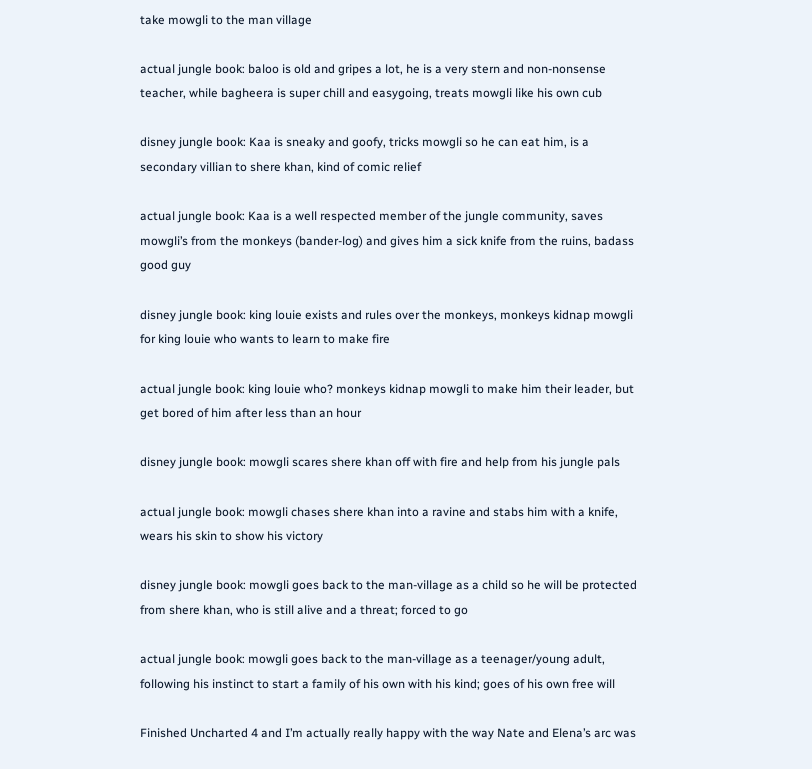take mowgli to the man village

actual jungle book: baloo is old and gripes a lot, he is a very stern and non-nonsense teacher, while bagheera is super chill and easygoing, treats mowgli like his own cub

disney jungle book: Kaa is sneaky and goofy, tricks mowgli so he can eat him, is a secondary villian to shere khan, kind of comic relief

actual jungle book: Kaa is a well respected member of the jungle community, saves mowgli’s from the monkeys (bander-log) and gives him a sick knife from the ruins, badass good guy

disney jungle book: king louie exists and rules over the monkeys, monkeys kidnap mowgli for king louie who wants to learn to make fire

actual jungle book: king louie who? monkeys kidnap mowgli to make him their leader, but get bored of him after less than an hour

disney jungle book: mowgli scares shere khan off with fire and help from his jungle pals

actual jungle book: mowgli chases shere khan into a ravine and stabs him with a knife, wears his skin to show his victory

disney jungle book: mowgli goes back to the man-village as a child so he will be protected from shere khan, who is still alive and a threat; forced to go

actual jungle book: mowgli goes back to the man-village as a teenager/young adult, following his instinct to start a family of his own with his kind; goes of his own free will

Finished Uncharted 4 and I’m actually really happy with the way Nate and Elena’s arc was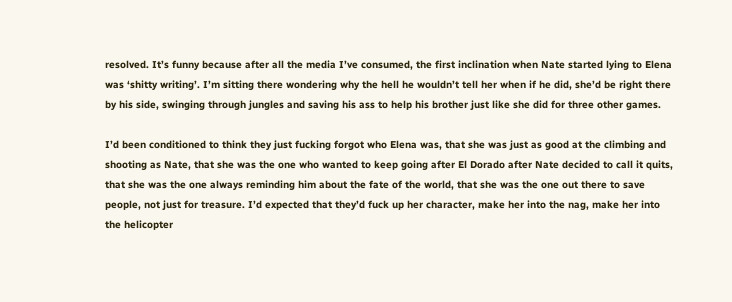resolved. It’s funny because after all the media I’ve consumed, the first inclination when Nate started lying to Elena was ‘shitty writing’. I’m sitting there wondering why the hell he wouldn’t tell her when if he did, she’d be right there by his side, swinging through jungles and saving his ass to help his brother just like she did for three other games.

I’d been conditioned to think they just fucking forgot who Elena was, that she was just as good at the climbing and shooting as Nate, that she was the one who wanted to keep going after El Dorado after Nate decided to call it quits, that she was the one always reminding him about the fate of the world, that she was the one out there to save people, not just for treasure. I’d expected that they’d fuck up her character, make her into the nag, make her into the helicopter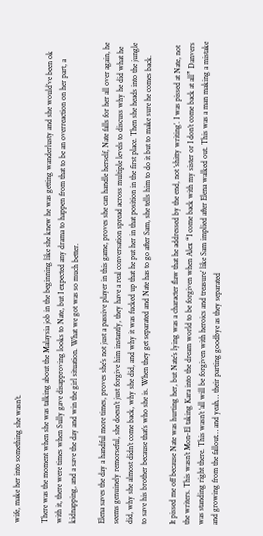wife, make her into something she wasn’t.

There was the moment when she was talking about the Malaysia job in the beginning like she knew he was getting wanderlusty and she would’ve been ok with it, there were times when Sully gave disapproving looks to Nate, but I expected any drama to happen from that to be an overreaction on her part, a kidnapping, and a save the day and win the girl situation. What we got was so much better.

Elena saves the day a handful more times, proves she’s not just a passive player in this game, proves she can handle herself, Nate falls for her all over again, he seems genuinely remorseful, she doesn’t just forgive him instantly, they have a real conversation spread across multiple levels to discuss why he did what he did, why she almost didn’t come back, why she did, and why it was fucked up that he put her in that position in the first place. Then she heads into the jungle to save his brother because that’s who she is. When they get separated and Nate has to go after Sam, she tells him to do it but to make sure he comes back.

It pissed me off because Nate was hurting her, but Nate’s lying was a character flaw that he addressed by the end, not ‘shitty writing’. I was pissed at Nate, not the writers. This wasn’t Mon-El taking Kara into the dream world to be forgiven when Alex “I come back with my sister or I don’t come back at all” Danvers was standing right there. This wasn’t ‘all will be forgiven with heroics and treasure’ like Sam implied after Elena walked out. This was a man making a mistake and growing from the fallout… and yeah… their parting goodbye as they separated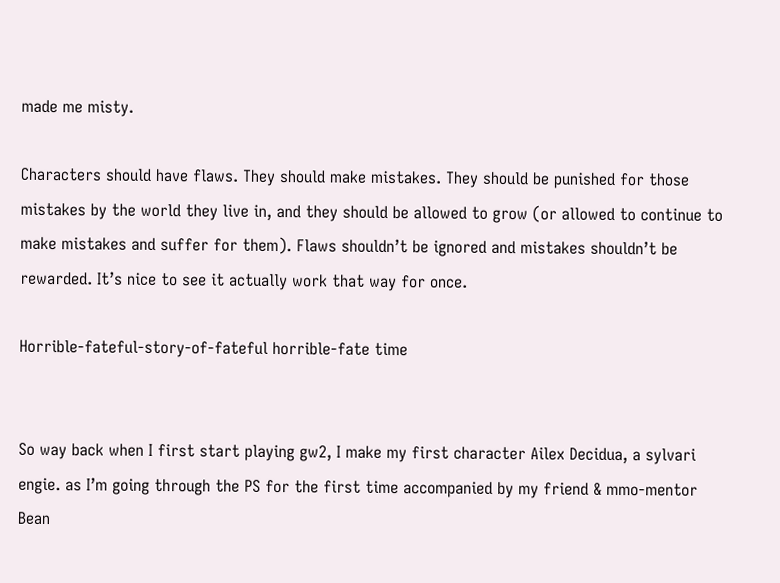made me misty.

Characters should have flaws. They should make mistakes. They should be punished for those mistakes by the world they live in, and they should be allowed to grow (or allowed to continue to make mistakes and suffer for them). Flaws shouldn’t be ignored and mistakes shouldn’t be rewarded. It’s nice to see it actually work that way for once.

Horrible-fateful-story-of-fateful horrible-fate time


So way back when I first start playing gw2, I make my first character Ailex Decidua, a sylvari engie. as I’m going through the PS for the first time accompanied by my friend & mmo-mentor Bean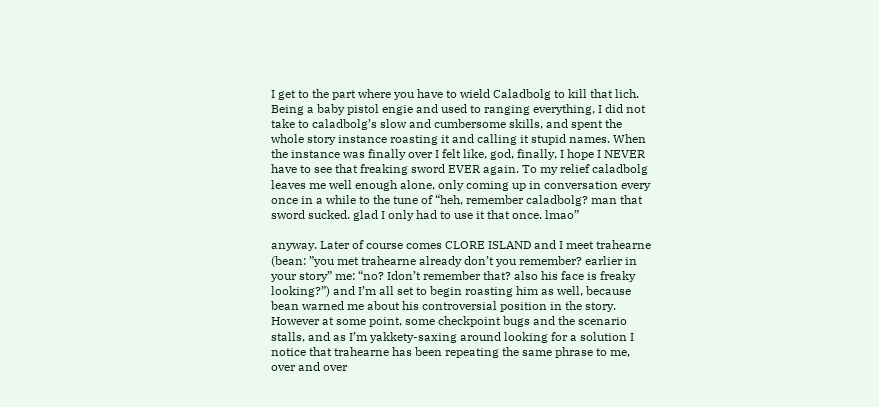I get to the part where you have to wield Caladbolg to kill that lich. Being a baby pistol engie and used to ranging everything, I did not take to caladbolg’s slow and cumbersome skills, and spent the whole story instance roasting it and calling it stupid names. When the instance was finally over I felt like, god, finally, I hope I NEVER have to see that freaking sword EVER again. To my relief caladbolg leaves me well enough alone, only coming up in conversation every once in a while to the tune of “heh, remember caladbolg? man that sword sucked. glad I only had to use it that once. lmao”

anyway. Later of course comes CLORE ISLAND and I meet trahearne (bean: ”you met trahearne already don’t you remember? earlier in your story” me: “no? Idon’t remember that? also his face is freaky looking?”) and I’m all set to begin roasting him as well, because bean warned me about his controversial position in the story. However at some point, some checkpoint bugs and the scenario stalls, and as I’m yakkety-saxing around looking for a solution I notice that trahearne has been repeating the same phrase to me, over and over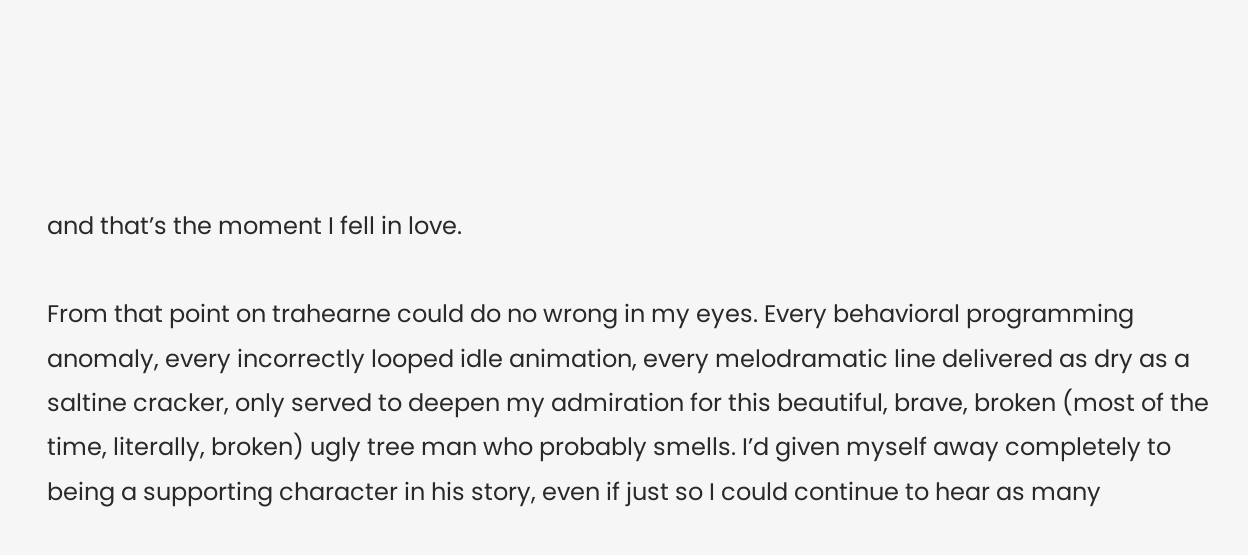and that’s the moment I fell in love.

From that point on trahearne could do no wrong in my eyes. Every behavioral programming anomaly, every incorrectly looped idle animation, every melodramatic line delivered as dry as a saltine cracker, only served to deepen my admiration for this beautiful, brave, broken (most of the time, literally, broken) ugly tree man who probably smells. I’d given myself away completely to being a supporting character in his story, even if just so I could continue to hear as many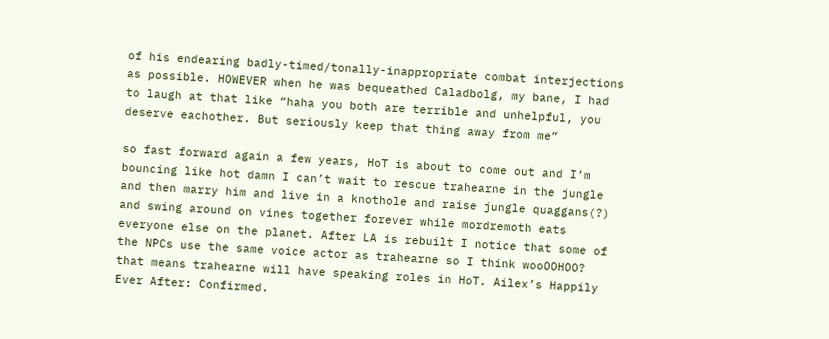of his endearing badly-timed/tonally-inappropriate combat interjections as possible. HOWEVER when he was bequeathed Caladbolg, my bane, I had to laugh at that like “haha you both are terrible and unhelpful, you deserve eachother. But seriously keep that thing away from me”

so fast forward again a few years, HoT is about to come out and I’m bouncing like hot damn I can’t wait to rescue trahearne in the jungle and then marry him and live in a knothole and raise jungle quaggans(?) and swing around on vines together forever while mordremoth eats everyone else on the planet. After LA is rebuilt I notice that some of the NPCs use the same voice actor as trahearne so I think wooOOHOO? that means trahearne will have speaking roles in HoT. Ailex’s Happily Ever After: Confirmed.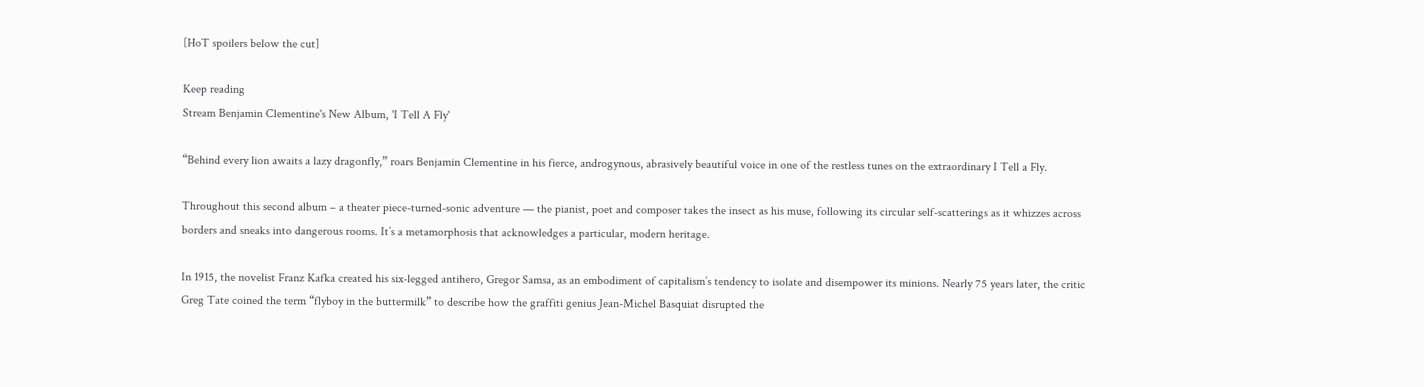[HoT spoilers below the cut]

Keep reading
Stream Benjamin Clementine's New Album, 'I Tell A Fly'

“Behind every lion awaits a lazy dragonfly,” roars Benjamin Clementine in his fierce, androgynous, abrasively beautiful voice in one of the restless tunes on the extraordinary I Tell a Fly.

Throughout this second album – a theater piece-turned-sonic adventure — the pianist, poet and composer takes the insect as his muse, following its circular self-scatterings as it whizzes across borders and sneaks into dangerous rooms. It’s a metamorphosis that acknowledges a particular, modern heritage.

In 1915, the novelist Franz Kafka created his six-legged antihero, Gregor Samsa, as an embodiment of capitalism’s tendency to isolate and disempower its minions. Nearly 75 years later, the critic Greg Tate coined the term “flyboy in the buttermilk” to describe how the graffiti genius Jean-Michel Basquiat disrupted the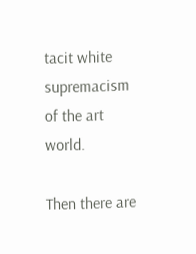tacit white supremacism of the art world.

Then there are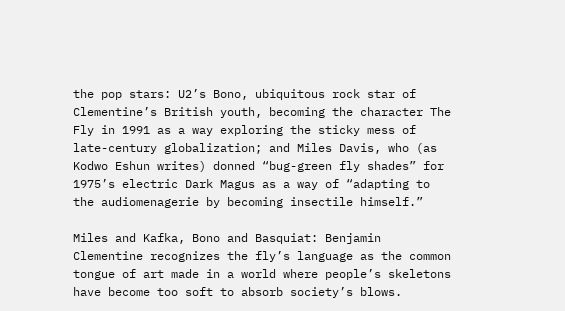the pop stars: U2’s Bono, ubiquitous rock star of Clementine’s British youth, becoming the character The Fly in 1991 as a way exploring the sticky mess of late-century globalization; and Miles Davis, who (as Kodwo Eshun writes) donned “bug-green fly shades” for 1975’s electric Dark Magus as a way of “adapting to the audiomenagerie by becoming insectile himself.”

Miles and Kafka, Bono and Basquiat: Benjamin Clementine recognizes the fly’s language as the common tongue of art made in a world where people’s skeletons have become too soft to absorb society’s blows.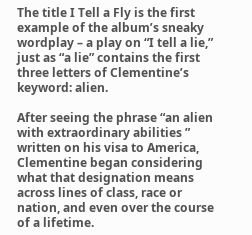The title I Tell a Fly is the first example of the album’s sneaky wordplay – a play on “I tell a lie,” just as “a lie” contains the first three letters of Clementine’s keyword: alien.

After seeing the phrase “an alien with extraordinary abilities ” written on his visa to America, Clementine began considering what that designation means across lines of class, race or nation, and even over the course of a lifetime.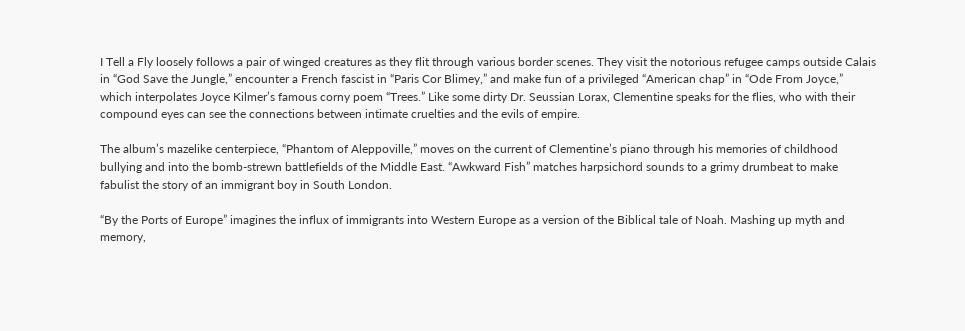I Tell a Fly loosely follows a pair of winged creatures as they flit through various border scenes. They visit the notorious refugee camps outside Calais in “God Save the Jungle,” encounter a French fascist in “Paris Cor Blimey,” and make fun of a privileged “American chap” in “Ode From Joyce,” which interpolates Joyce Kilmer’s famous corny poem “Trees.” Like some dirty Dr. Seussian Lorax, Clementine speaks for the flies, who with their compound eyes can see the connections between intimate cruelties and the evils of empire.

The album’s mazelike centerpiece, “Phantom of Aleppoville,” moves on the current of Clementine’s piano through his memories of childhood bullying and into the bomb-strewn battlefields of the Middle East. “Awkward Fish” matches harpsichord sounds to a grimy drumbeat to make fabulist the story of an immigrant boy in South London.

“By the Ports of Europe” imagines the influx of immigrants into Western Europe as a version of the Biblical tale of Noah. Mashing up myth and memory,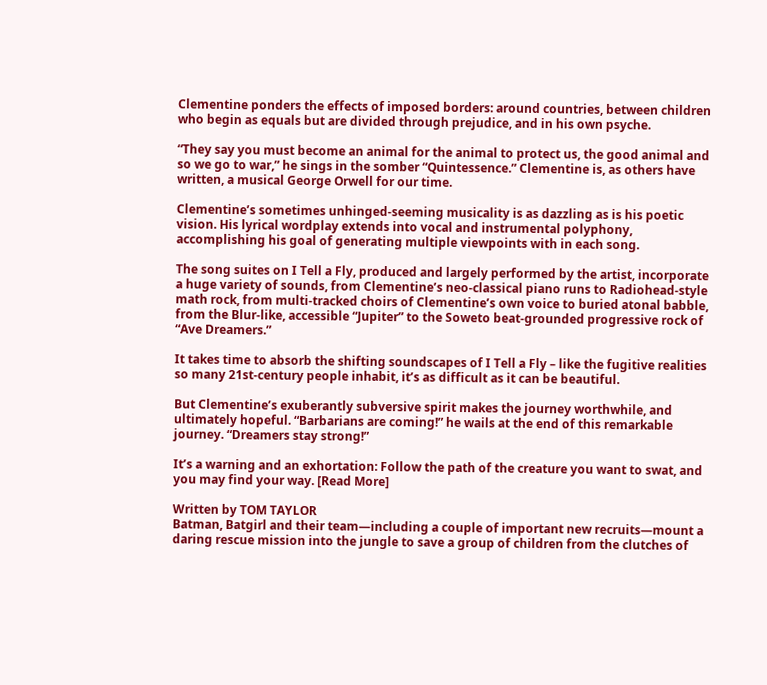Clementine ponders the effects of imposed borders: around countries, between children who begin as equals but are divided through prejudice, and in his own psyche.

“They say you must become an animal for the animal to protect us, the good animal and so we go to war,” he sings in the somber “Quintessence.” Clementine is, as others have written, a musical George Orwell for our time.

Clementine’s sometimes unhinged-seeming musicality is as dazzling as is his poetic vision. His lyrical wordplay extends into vocal and instrumental polyphony, accomplishing his goal of generating multiple viewpoints with in each song.

The song suites on I Tell a Fly, produced and largely performed by the artist, incorporate a huge variety of sounds, from Clementine’s neo-classical piano runs to Radiohead-style math rock, from multi-tracked choirs of Clementine’s own voice to buried atonal babble, from the Blur-like, accessible “Jupiter” to the Soweto beat-grounded progressive rock of “Ave Dreamers.”

It takes time to absorb the shifting soundscapes of I Tell a Fly – like the fugitive realities so many 21st-century people inhabit, it’s as difficult as it can be beautiful.

But Clementine’s exuberantly subversive spirit makes the journey worthwhile, and ultimately hopeful. “Barbarians are coming!” he wails at the end of this remarkable journey. “Dreamers stay strong!”

It’s a warning and an exhortation: Follow the path of the creature you want to swat, and you may find your way. [Read More]

Written by TOM TAYLOR
Batman, Batgirl and their team—including a couple of important new recruits—mount a daring rescue mission into the jungle to save a group of children from the clutches of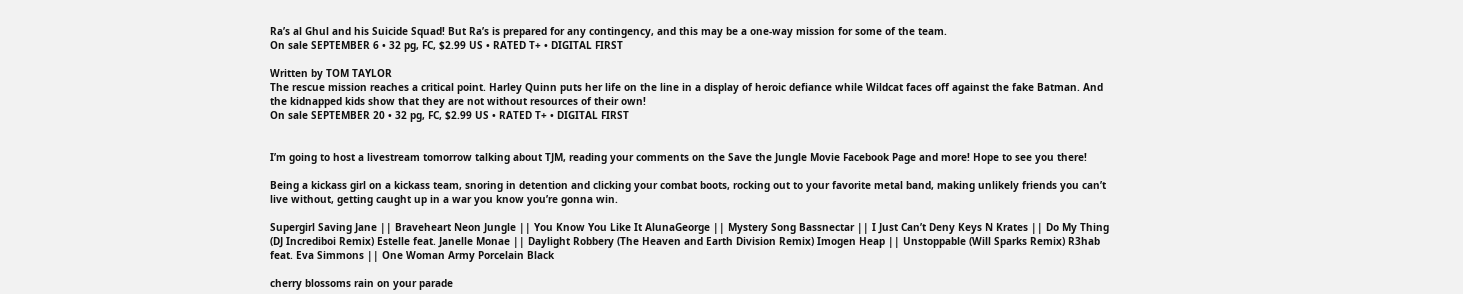Ra’s al Ghul and his Suicide Squad! But Ra’s is prepared for any contingency, and this may be a one-way mission for some of the team.
On sale SEPTEMBER 6 • 32 pg, FC, $2.99 US • RATED T+ • DIGITAL FIRST

Written by TOM TAYLOR
The rescue mission reaches a critical point. Harley Quinn puts her life on the line in a display of heroic defiance while Wildcat faces off against the fake Batman. And the kidnapped kids show that they are not without resources of their own!
On sale SEPTEMBER 20 • 32 pg, FC, $2.99 US • RATED T+ • DIGITAL FIRST


I’m going to host a livestream tomorrow talking about TJM, reading your comments on the Save the Jungle Movie Facebook Page and more! Hope to see you there!

Being a kickass girl on a kickass team, snoring in detention and clicking your combat boots, rocking out to your favorite metal band, making unlikely friends you can’t live without, getting caught up in a war you know you’re gonna win.

Supergirl Saving Jane || Braveheart Neon Jungle || You Know You Like It AlunaGeorge || Mystery Song Bassnectar || I Just Can’t Deny Keys N Krates || Do My Thing (DJ Incrediboi Remix) Estelle feat. Janelle Monae || Daylight Robbery (The Heaven and Earth Division Remix) Imogen Heap || Unstoppable (Will Sparks Remix) R3hab feat. Eva Simmons || One Woman Army Porcelain Black

cherry blossoms rain on your parade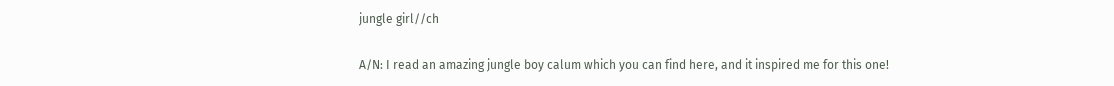jungle girl//ch

A/N: I read an amazing jungle boy calum which you can find here, and it inspired me for this one!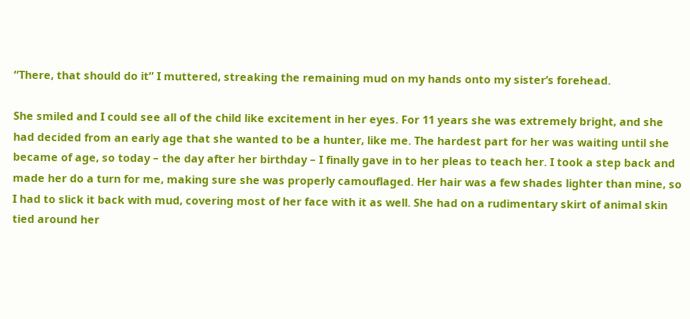“There, that should do it” I muttered, streaking the remaining mud on my hands onto my sister’s forehead.

She smiled and I could see all of the child like excitement in her eyes. For 11 years she was extremely bright, and she had decided from an early age that she wanted to be a hunter, like me. The hardest part for her was waiting until she became of age, so today – the day after her birthday – I finally gave in to her pleas to teach her. I took a step back and made her do a turn for me, making sure she was properly camouflaged. Her hair was a few shades lighter than mine, so I had to slick it back with mud, covering most of her face with it as well. She had on a rudimentary skirt of animal skin tied around her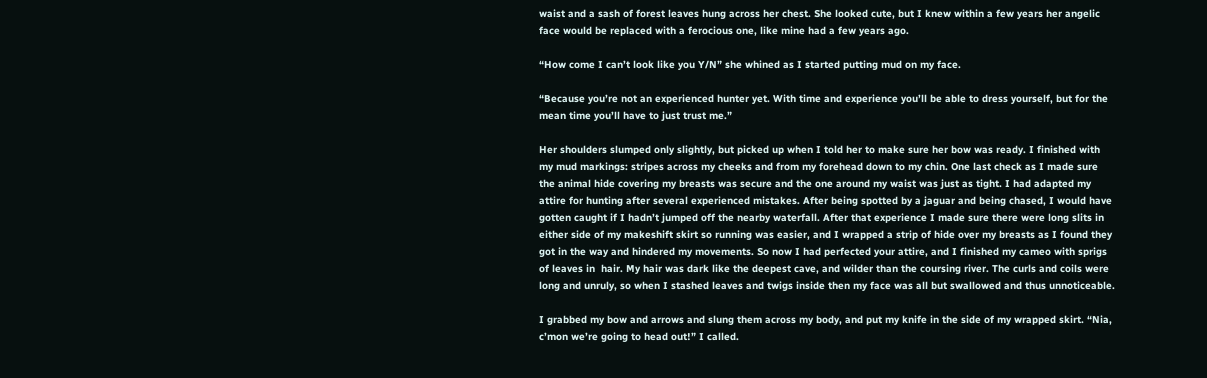waist and a sash of forest leaves hung across her chest. She looked cute, but I knew within a few years her angelic face would be replaced with a ferocious one, like mine had a few years ago.

“How come I can’t look like you Y/N” she whined as I started putting mud on my face.

“Because you’re not an experienced hunter yet. With time and experience you’ll be able to dress yourself, but for the mean time you’ll have to just trust me.”

Her shoulders slumped only slightly, but picked up when I told her to make sure her bow was ready. I finished with my mud markings: stripes across my cheeks and from my forehead down to my chin. One last check as I made sure the animal hide covering my breasts was secure and the one around my waist was just as tight. I had adapted my attire for hunting after several experienced mistakes. After being spotted by a jaguar and being chased, I would have gotten caught if I hadn’t jumped off the nearby waterfall. After that experience I made sure there were long slits in either side of my makeshift skirt so running was easier, and I wrapped a strip of hide over my breasts as I found they got in the way and hindered my movements. So now I had perfected your attire, and I finished my cameo with sprigs of leaves in  hair. My hair was dark like the deepest cave, and wilder than the coursing river. The curls and coils were long and unruly, so when I stashed leaves and twigs inside then my face was all but swallowed and thus unnoticeable.

I grabbed my bow and arrows and slung them across my body, and put my knife in the side of my wrapped skirt. “Nia, c’mon we’re going to head out!” I called.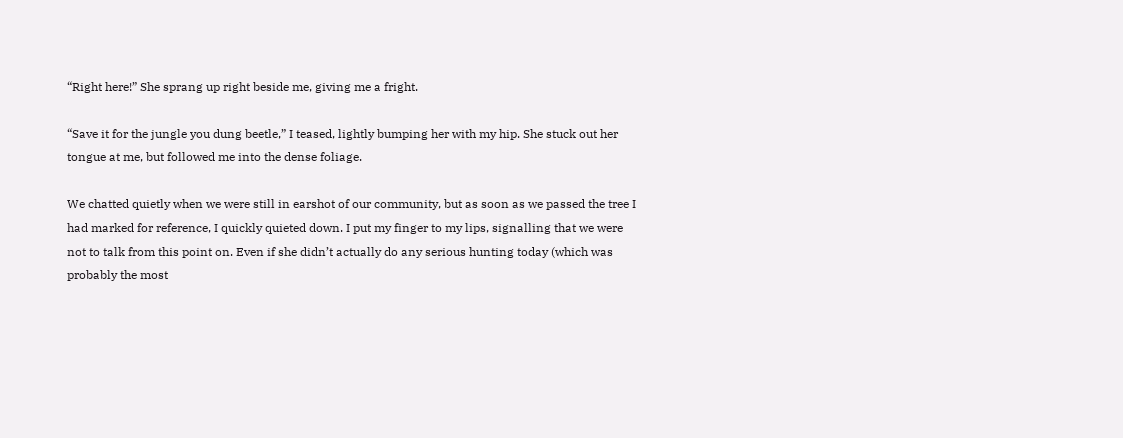“Right here!” She sprang up right beside me, giving me a fright.

“Save it for the jungle you dung beetle,” I teased, lightly bumping her with my hip. She stuck out her tongue at me, but followed me into the dense foliage.

We chatted quietly when we were still in earshot of our community, but as soon as we passed the tree I had marked for reference, I quickly quieted down. I put my finger to my lips, signalling that we were not to talk from this point on. Even if she didn’t actually do any serious hunting today (which was probably the most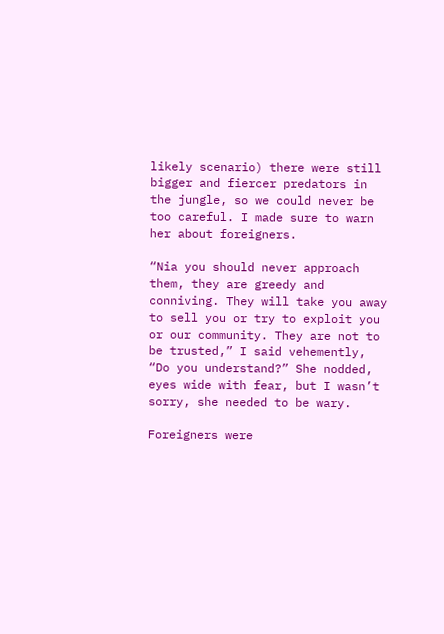likely scenario) there were still bigger and fiercer predators in the jungle, so we could never be too careful. I made sure to warn her about foreigners.

“Nia you should never approach them, they are greedy and conniving. They will take you away to sell you or try to exploit you or our community. They are not to be trusted,” I said vehemently, “Do you understand?” She nodded, eyes wide with fear, but I wasn’t sorry, she needed to be wary.

Foreigners were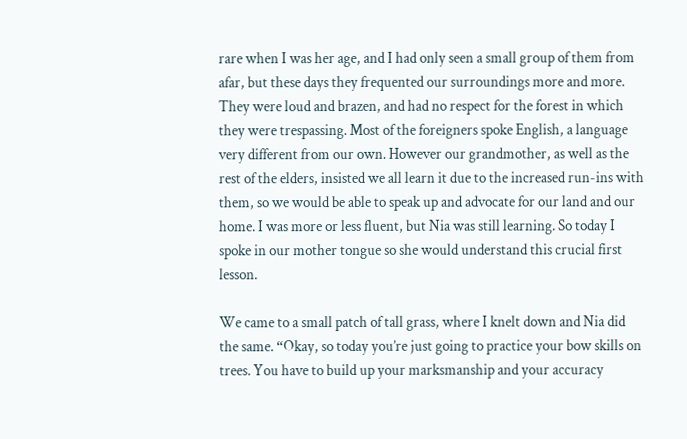rare when I was her age, and I had only seen a small group of them from afar, but these days they frequented our surroundings more and more. They were loud and brazen, and had no respect for the forest in which they were trespassing. Most of the foreigners spoke English, a language very different from our own. However our grandmother, as well as the rest of the elders, insisted we all learn it due to the increased run-ins with them, so we would be able to speak up and advocate for our land and our home. I was more or less fluent, but Nia was still learning. So today I spoke in our mother tongue so she would understand this crucial first lesson.

We came to a small patch of tall grass, where I knelt down and Nia did the same. “Okay, so today you’re just going to practice your bow skills on trees. You have to build up your marksmanship and your accuracy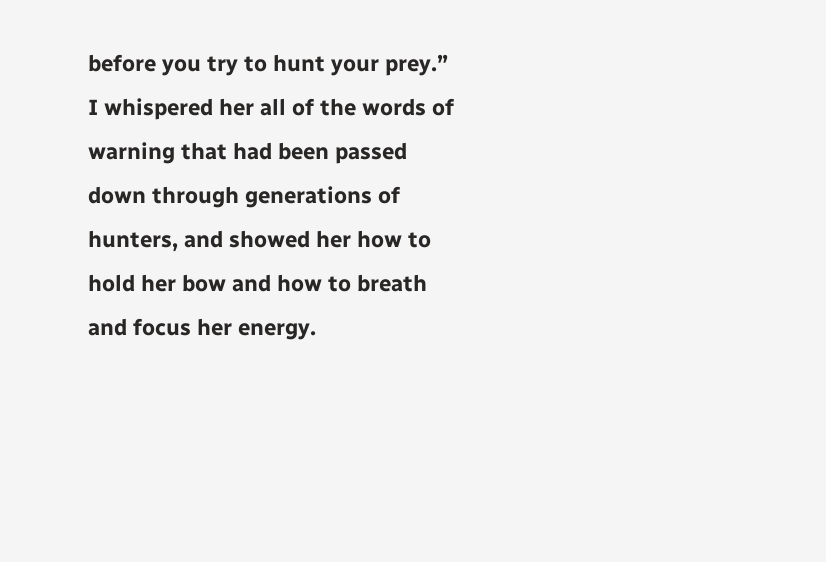before you try to hunt your prey.” I whispered her all of the words of warning that had been passed down through generations of hunters, and showed her how to hold her bow and how to breath and focus her energy.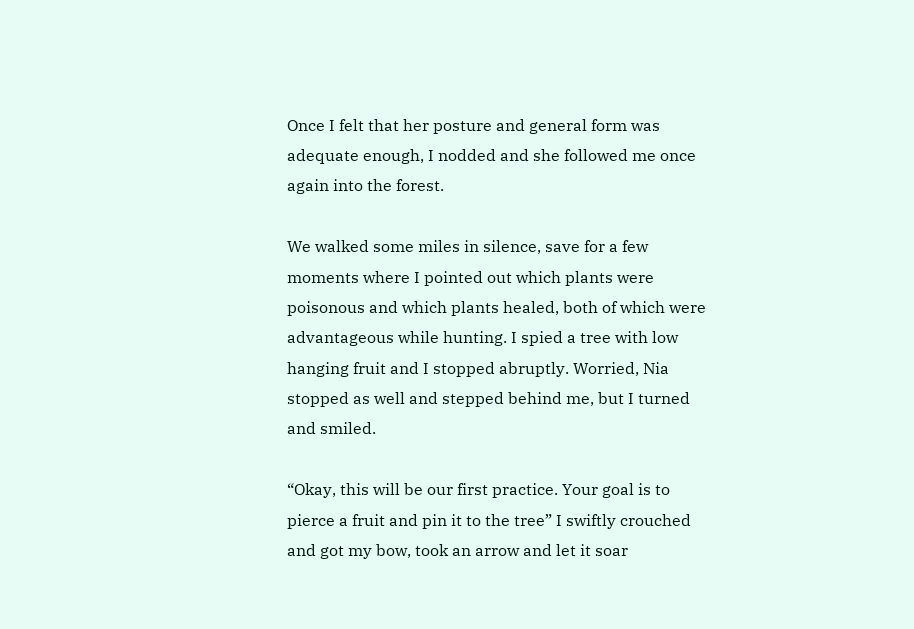Once I felt that her posture and general form was adequate enough, I nodded and she followed me once again into the forest.

We walked some miles in silence, save for a few moments where I pointed out which plants were poisonous and which plants healed, both of which were advantageous while hunting. I spied a tree with low hanging fruit and I stopped abruptly. Worried, Nia stopped as well and stepped behind me, but I turned and smiled.

“Okay, this will be our first practice. Your goal is to pierce a fruit and pin it to the tree” I swiftly crouched and got my bow, took an arrow and let it soar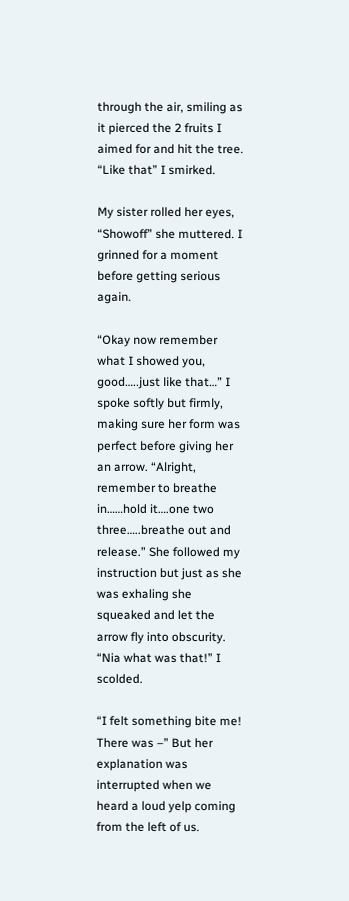through the air, smiling as it pierced the 2 fruits I aimed for and hit the tree. “Like that” I smirked.

My sister rolled her eyes, “Showoff” she muttered. I grinned for a moment before getting serious again.

“Okay now remember what I showed you, good…..just like that…” I spoke softly but firmly, making sure her form was perfect before giving her an arrow. “Alright, remember to breathe in……hold it….one two three…..breathe out and release.” She followed my instruction but just as she was exhaling she squeaked and let the arrow fly into obscurity. “Nia what was that!” I scolded.

“I felt something bite me! There was –” But her explanation was interrupted when we heard a loud yelp coming from the left of us.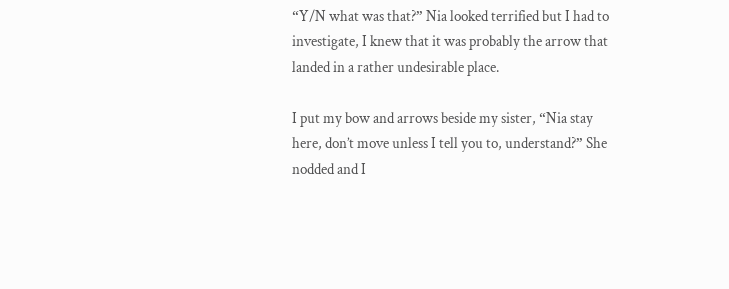“Y/N what was that?” Nia looked terrified but I had to investigate, I knew that it was probably the arrow that landed in a rather undesirable place.

I put my bow and arrows beside my sister, “Nia stay here, don’t move unless I tell you to, understand?” She nodded and I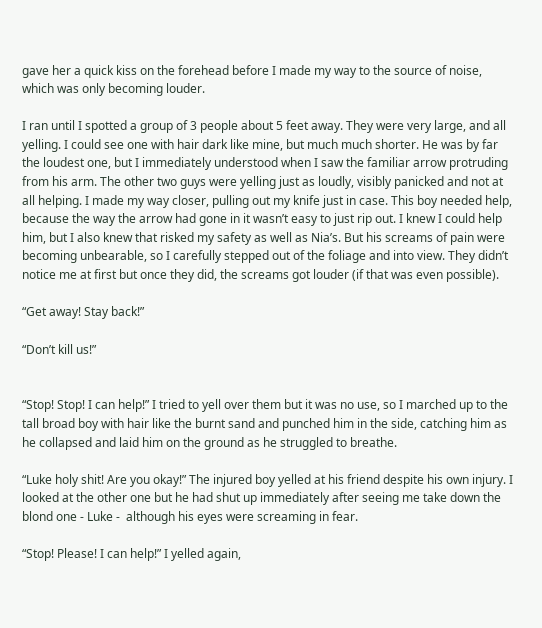gave her a quick kiss on the forehead before I made my way to the source of noise, which was only becoming louder.

I ran until I spotted a group of 3 people about 5 feet away. They were very large, and all yelling. I could see one with hair dark like mine, but much much shorter. He was by far the loudest one, but I immediately understood when I saw the familiar arrow protruding from his arm. The other two guys were yelling just as loudly, visibly panicked and not at all helping. I made my way closer, pulling out my knife just in case. This boy needed help, because the way the arrow had gone in it wasn’t easy to just rip out. I knew I could help him, but I also knew that risked my safety as well as Nia’s. But his screams of pain were becoming unbearable, so I carefully stepped out of the foliage and into view. They didn’t notice me at first but once they did, the screams got louder (if that was even possible).

“Get away! Stay back!”

“Don’t kill us!”


“Stop! Stop! I can help!” I tried to yell over them but it was no use, so I marched up to the tall broad boy with hair like the burnt sand and punched him in the side, catching him as he collapsed and laid him on the ground as he struggled to breathe.

“Luke holy shit! Are you okay!” The injured boy yelled at his friend despite his own injury. I looked at the other one but he had shut up immediately after seeing me take down the blond one - Luke -  although his eyes were screaming in fear.

“Stop! Please! I can help!” I yelled again,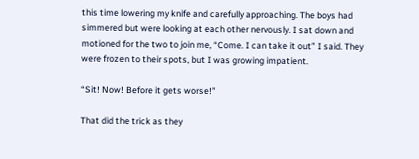this time lowering my knife and carefully approaching. The boys had simmered but were looking at each other nervously. I sat down and motioned for the two to join me, “Come. I can take it out” I said. They were frozen to their spots, but I was growing impatient.

“Sit! Now! Before it gets worse!”

That did the trick as they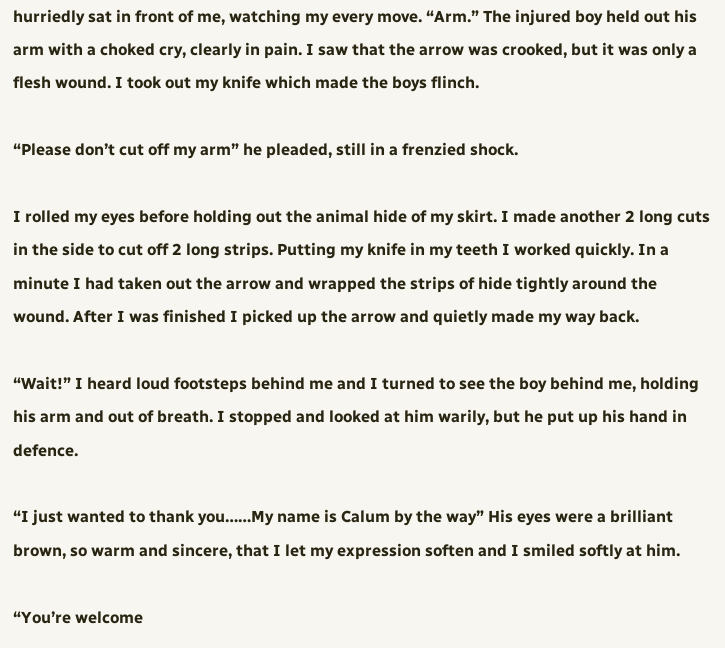hurriedly sat in front of me, watching my every move. “Arm.” The injured boy held out his arm with a choked cry, clearly in pain. I saw that the arrow was crooked, but it was only a flesh wound. I took out my knife which made the boys flinch.

“Please don’t cut off my arm” he pleaded, still in a frenzied shock.

I rolled my eyes before holding out the animal hide of my skirt. I made another 2 long cuts in the side to cut off 2 long strips. Putting my knife in my teeth I worked quickly. In a minute I had taken out the arrow and wrapped the strips of hide tightly around the wound. After I was finished I picked up the arrow and quietly made my way back.

“Wait!” I heard loud footsteps behind me and I turned to see the boy behind me, holding his arm and out of breath. I stopped and looked at him warily, but he put up his hand in defence.

“I just wanted to thank you……My name is Calum by the way” His eyes were a brilliant brown, so warm and sincere, that I let my expression soften and I smiled softly at him.

“You’re welcome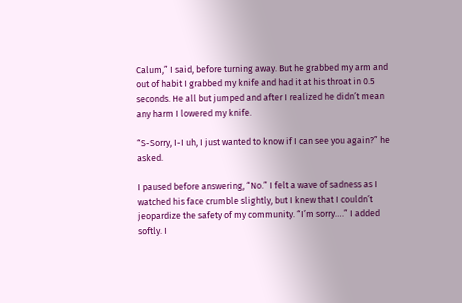Calum,” I said, before turning away. But he grabbed my arm and out of habit I grabbed my knife and had it at his throat in 0.5 seconds. He all but jumped and after I realized he didn’t mean any harm I lowered my knife.

“S-Sorry, I-I uh, I just wanted to know if I can see you again?” he asked.

I paused before answering, “No.” I felt a wave of sadness as I watched his face crumble slightly, but I knew that I couldn’t jeopardize the safety of my community. “I’m sorry….” I added softly. I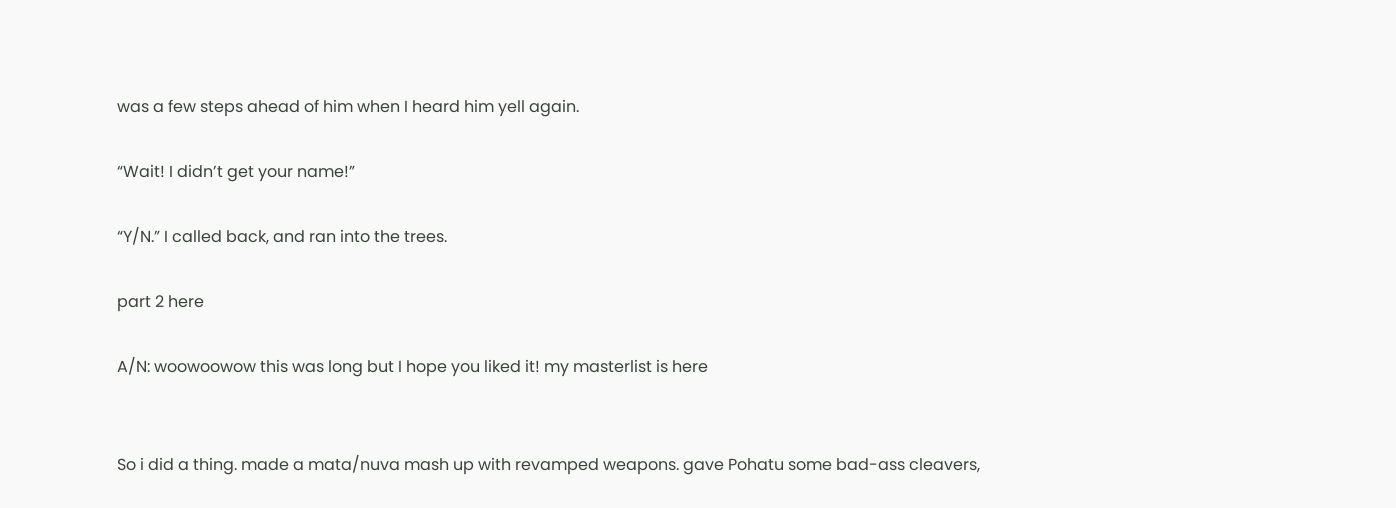was a few steps ahead of him when I heard him yell again.

“Wait! I didn’t get your name!”

“Y/N.” I called back, and ran into the trees.

part 2 here

A/N: woowoowow this was long but I hope you liked it! my masterlist is here


So i did a thing. made a mata/nuva mash up with revamped weapons. gave Pohatu some bad-ass cleavers,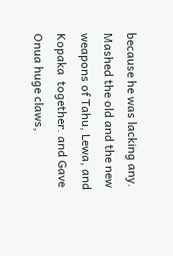because he was lacking any. Mashed the old and the new weapons of Tahu, Lewa, and Kopaka  together. and Gave Onua huge claws,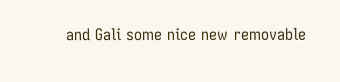and Gali some nice new removable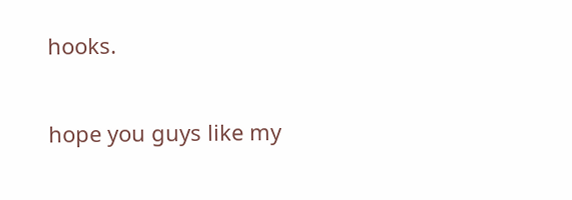hooks.

hope you guys like my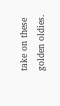take on these golden oldies.